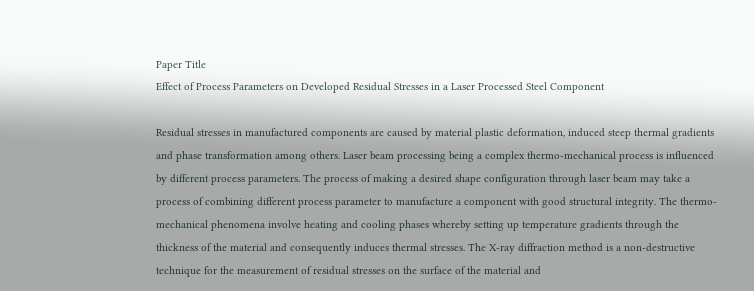Paper Title
Effect of Process Parameters on Developed Residual Stresses in a Laser Processed Steel Component

Residual stresses in manufactured components are caused by material plastic deformation, induced steep thermal gradients and phase transformation among others. Laser beam processing being a complex thermo-mechanical process is influenced by different process parameters. The process of making a desired shape configuration through laser beam may take a process of combining different process parameter to manufacture a component with good structural integrity. The thermo-mechanical phenomena involve heating and cooling phases whereby setting up temperature gradients through the thickness of the material and consequently induces thermal stresses. The X-ray diffraction method is a non-destructive technique for the measurement of residual stresses on the surface of the material and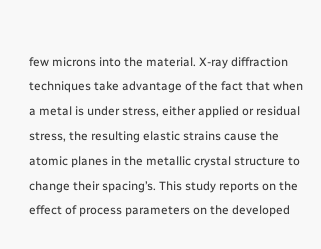few microns into the material. X-ray diffraction techniques take advantage of the fact that when a metal is under stress, either applied or residual stress, the resulting elastic strains cause the atomic planes in the metallic crystal structure to change their spacing’s. This study reports on the effect of process parameters on the developed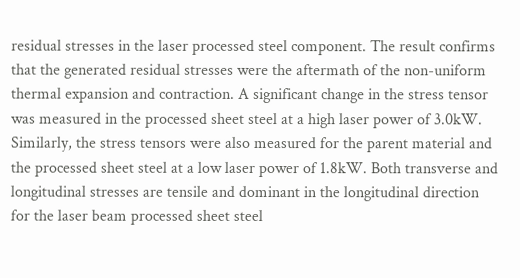residual stresses in the laser processed steel component. The result confirms that the generated residual stresses were the aftermath of the non-uniform thermal expansion and contraction. A significant change in the stress tensor was measured in the processed sheet steel at a high laser power of 3.0kW. Similarly, the stress tensors were also measured for the parent material and the processed sheet steel at a low laser power of 1.8kW. Both transverse and longitudinal stresses are tensile and dominant in the longitudinal direction for the laser beam processed sheet steel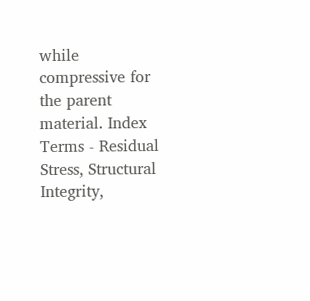while compressive for the parent material. Index Terms - Residual Stress, Structural Integrity,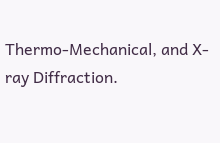Thermo-Mechanical, and X-ray Diffraction.